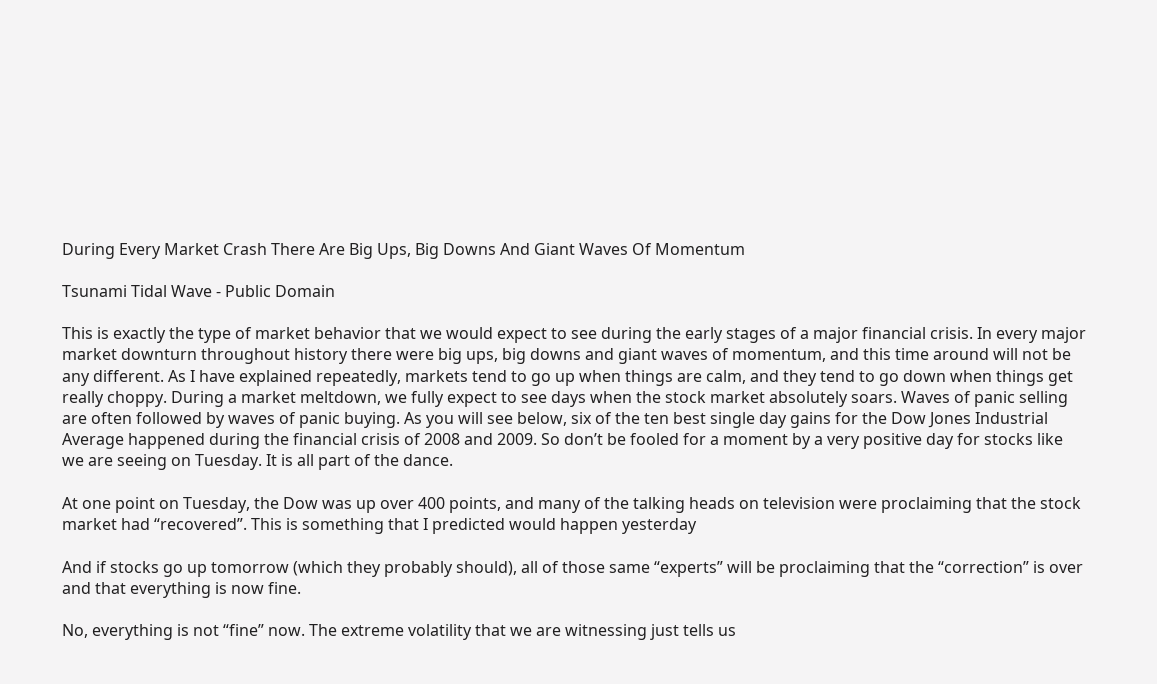During Every Market Crash There Are Big Ups, Big Downs And Giant Waves Of Momentum

Tsunami Tidal Wave - Public Domain

This is exactly the type of market behavior that we would expect to see during the early stages of a major financial crisis. In every major market downturn throughout history there were big ups, big downs and giant waves of momentum, and this time around will not be any different. As I have explained repeatedly, markets tend to go up when things are calm, and they tend to go down when things get really choppy. During a market meltdown, we fully expect to see days when the stock market absolutely soars. Waves of panic selling are often followed by waves of panic buying. As you will see below, six of the ten best single day gains for the Dow Jones Industrial Average happened during the financial crisis of 2008 and 2009. So don’t be fooled for a moment by a very positive day for stocks like we are seeing on Tuesday. It is all part of the dance.

At one point on Tuesday, the Dow was up over 400 points, and many of the talking heads on television were proclaiming that the stock market had “recovered”. This is something that I predicted would happen yesterday

And if stocks go up tomorrow (which they probably should), all of those same “experts” will be proclaiming that the “correction” is over and that everything is now fine.

No, everything is not “fine” now. The extreme volatility that we are witnessing just tells us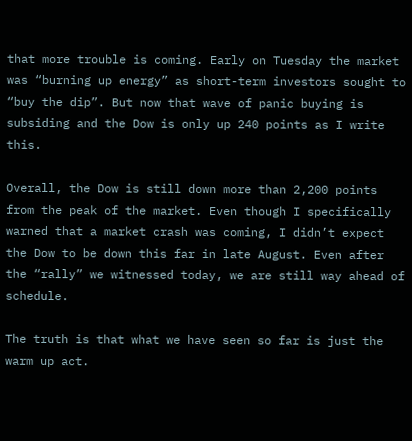that more trouble is coming. Early on Tuesday the market was “burning up energy” as short-term investors sought to “buy the dip”. But now that wave of panic buying is subsiding and the Dow is only up 240 points as I write this.

Overall, the Dow is still down more than 2,200 points from the peak of the market. Even though I specifically warned that a market crash was coming, I didn’t expect the Dow to be down this far in late August. Even after the “rally” we witnessed today, we are still way ahead of schedule.

The truth is that what we have seen so far is just the warm up act.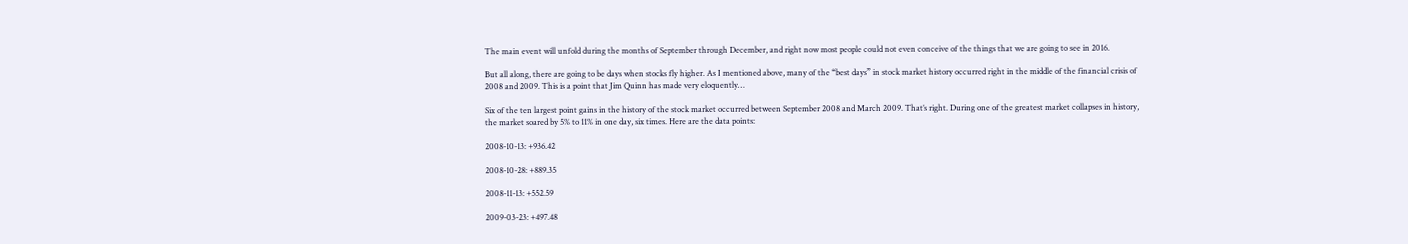The main event will unfold during the months of September through December, and right now most people could not even conceive of the things that we are going to see in 2016.

But all along, there are going to be days when stocks fly higher. As I mentioned above, many of the “best days” in stock market history occurred right in the middle of the financial crisis of 2008 and 2009. This is a point that Jim Quinn has made very eloquently…

Six of the ten largest point gains in the history of the stock market occurred between September 2008 and March 2009. That’s right. During one of the greatest market collapses in history, the market soared by 5% to 11% in one day, six times. Here are the data points:

2008-10-13: +936.42

2008-10-28: +889.35

2008-11-13: +552.59

2009-03-23: +497.48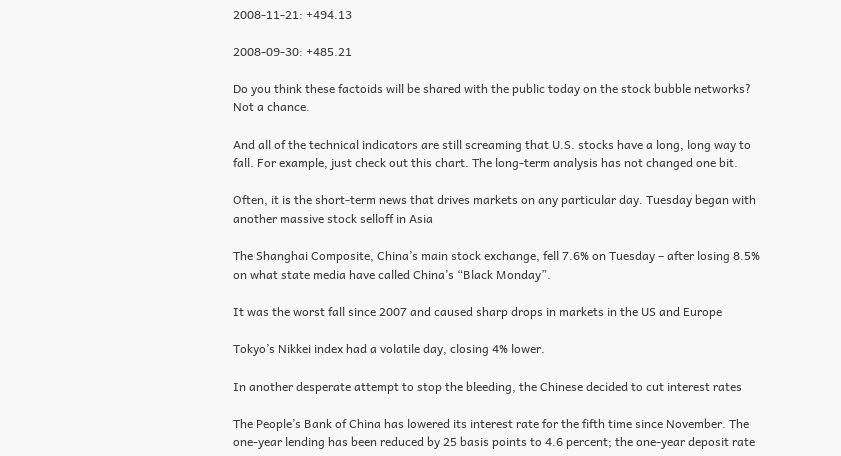2008-11-21: +494.13

2008-09-30: +485.21

Do you think these factoids will be shared with the public today on the stock bubble networks? Not a chance.

And all of the technical indicators are still screaming that U.S. stocks have a long, long way to fall. For example, just check out this chart. The long-term analysis has not changed one bit.

Often, it is the short-term news that drives markets on any particular day. Tuesday began with another massive stock selloff in Asia

The Shanghai Composite, China’s main stock exchange, fell 7.6% on Tuesday – after losing 8.5% on what state media have called China’s “Black Monday”.

It was the worst fall since 2007 and caused sharp drops in markets in the US and Europe

Tokyo’s Nikkei index had a volatile day, closing 4% lower.

In another desperate attempt to stop the bleeding, the Chinese decided to cut interest rates

The People’s Bank of China has lowered its interest rate for the fifth time since November. The one-year lending has been reduced by 25 basis points to 4.6 percent; the one-year deposit rate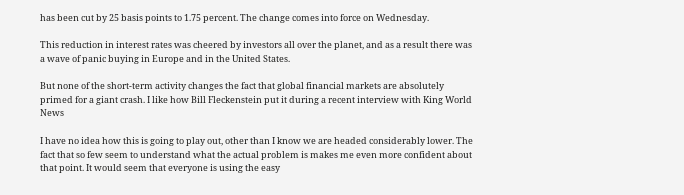has been cut by 25 basis points to 1.75 percent. The change comes into force on Wednesday.

This reduction in interest rates was cheered by investors all over the planet, and as a result there was a wave of panic buying in Europe and in the United States.

But none of the short-term activity changes the fact that global financial markets are absolutely primed for a giant crash. I like how Bill Fleckenstein put it during a recent interview with King World News

I have no idea how this is going to play out, other than I know we are headed considerably lower. The fact that so few seem to understand what the actual problem is makes me even more confident about that point. It would seem that everyone is using the easy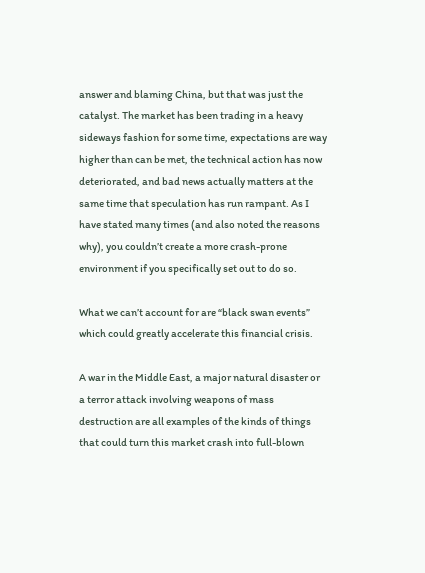answer and blaming China, but that was just the catalyst. The market has been trading in a heavy sideways fashion for some time, expectations are way higher than can be met, the technical action has now deteriorated, and bad news actually matters at the same time that speculation has run rampant. As I have stated many times (and also noted the reasons why), you couldn’t create a more crash-prone environment if you specifically set out to do so.

What we can’t account for are “black swan events” which could greatly accelerate this financial crisis.

A war in the Middle East, a major natural disaster or a terror attack involving weapons of mass destruction are all examples of the kinds of things that could turn this market crash into full-blown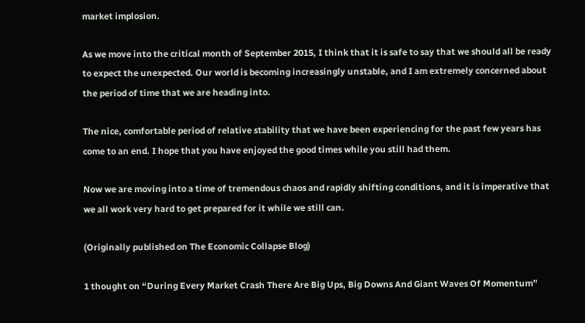market implosion.

As we move into the critical month of September 2015, I think that it is safe to say that we should all be ready to expect the unexpected. Our world is becoming increasingly unstable, and I am extremely concerned about the period of time that we are heading into.

The nice, comfortable period of relative stability that we have been experiencing for the past few years has come to an end. I hope that you have enjoyed the good times while you still had them.

Now we are moving into a time of tremendous chaos and rapidly shifting conditions, and it is imperative that we all work very hard to get prepared for it while we still can.

(Originally published on The Economic Collapse Blog)

1 thought on “During Every Market Crash There Are Big Ups, Big Downs And Giant Waves Of Momentum”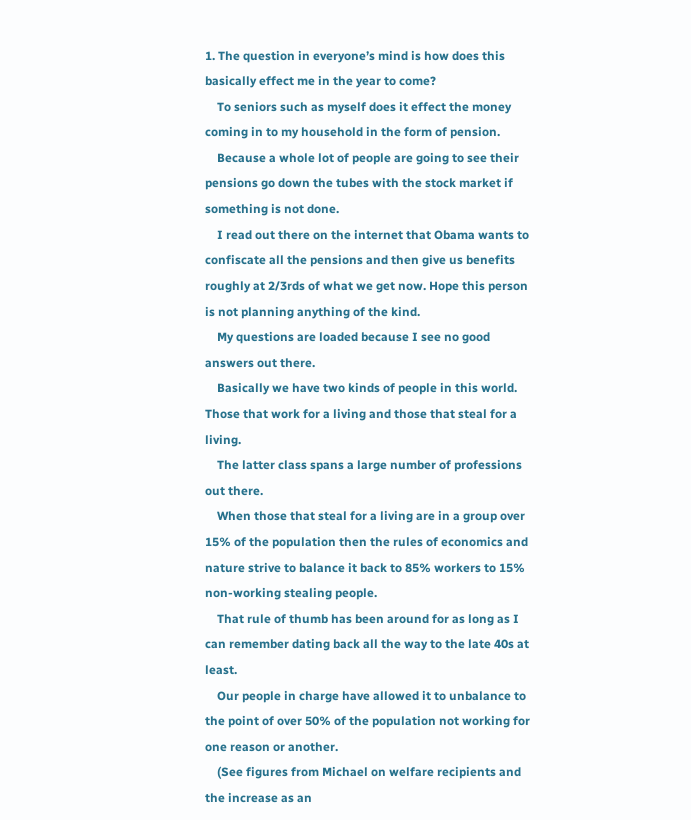1. The question in everyone’s mind is how does this basically effect me in the year to come?
    To seniors such as myself does it effect the money coming in to my household in the form of pension.
    Because a whole lot of people are going to see their pensions go down the tubes with the stock market if something is not done.
    I read out there on the internet that Obama wants to confiscate all the pensions and then give us benefits roughly at 2/3rds of what we get now. Hope this person is not planning anything of the kind.
    My questions are loaded because I see no good answers out there.
    Basically we have two kinds of people in this world. Those that work for a living and those that steal for a living.
    The latter class spans a large number of professions out there.
    When those that steal for a living are in a group over 15% of the population then the rules of economics and nature strive to balance it back to 85% workers to 15% non-working stealing people.
    That rule of thumb has been around for as long as I can remember dating back all the way to the late 40s at least.
    Our people in charge have allowed it to unbalance to the point of over 50% of the population not working for one reason or another.
    (See figures from Michael on welfare recipients and the increase as an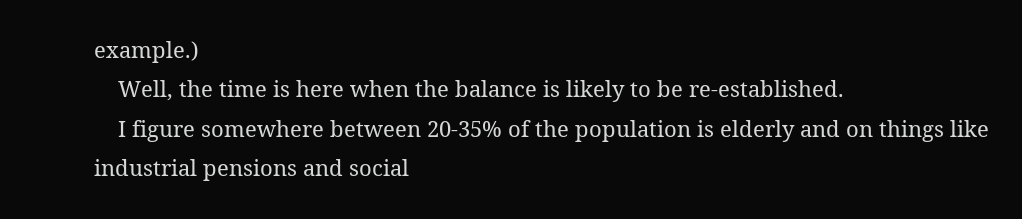example.)
    Well, the time is here when the balance is likely to be re-established.
    I figure somewhere between 20-35% of the population is elderly and on things like industrial pensions and social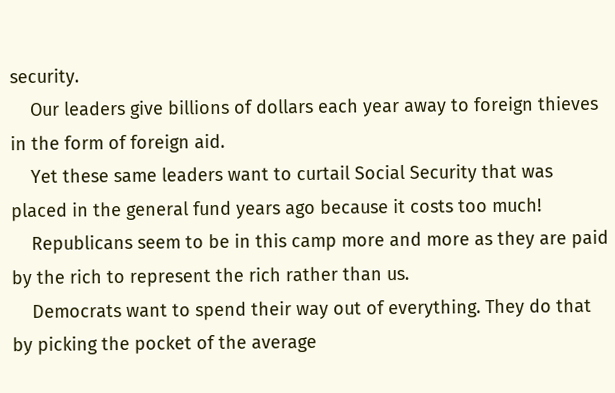security.
    Our leaders give billions of dollars each year away to foreign thieves in the form of foreign aid.
    Yet these same leaders want to curtail Social Security that was placed in the general fund years ago because it costs too much!
    Republicans seem to be in this camp more and more as they are paid by the rich to represent the rich rather than us.
    Democrats want to spend their way out of everything. They do that by picking the pocket of the average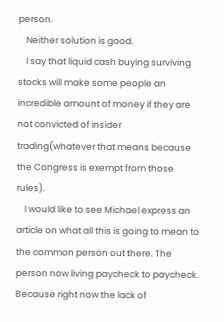person.
    Neither solution is good.
    I say that liquid cash buying surviving stocks will make some people an incredible amount of money if they are not convicted of insider trading(whatever that means because the Congress is exempt from those rules).
    I would like to see Michael express an article on what all this is going to mean to the common person out there. The person now living paycheck to paycheck. Because right now the lack of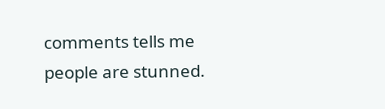comments tells me people are stunned.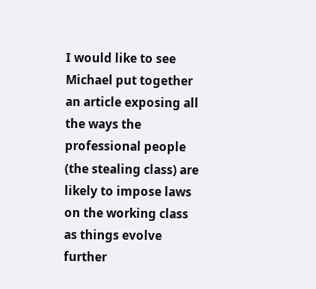I would like to see Michael put together an article exposing all the ways the professional people (the stealing class) are likely to impose laws on the working class as things evolve further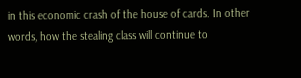in this economic crash of the house of cards. In other words, how the stealing class will continue to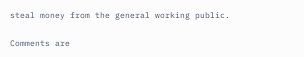steal money from the general working public.

Comments are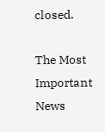closed.

The Most Important News